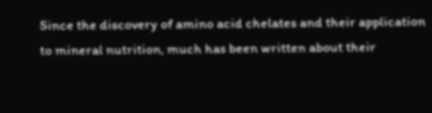Since the discovery of amino acid chelates and their application to mineral nutrition, much has been written about their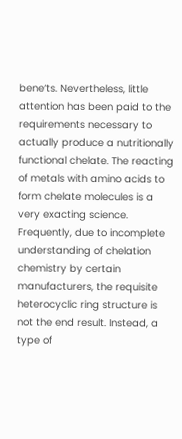bene‘ts. Nevertheless, little attention has been paid to the requirements necessary to actually produce a nutritionally functional chelate. The reacting of metals with amino acids to form chelate molecules is a very exacting science. Frequently, due to incomplete understanding of chelation chemistry by certain manufacturers, the requisite heterocyclic ring structure is not the end result. Instead, a type of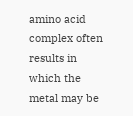amino acid complex often results in which the metal may be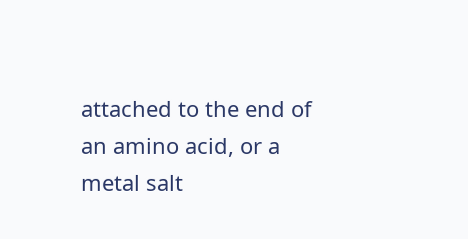attached to the end of an amino acid, or a metal salt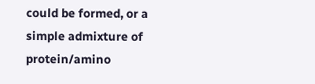could be formed, or a simple admixture of protein/amino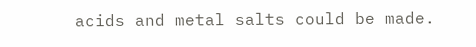acids and metal salts could be made.